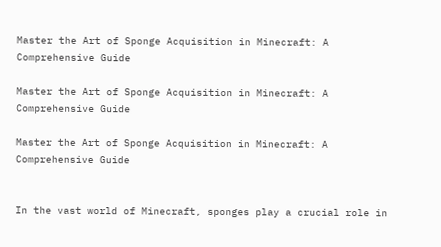Master the Art of Sponge Acquisition in Minecraft: A Comprehensive Guide

Master the Art of Sponge Acquisition in Minecraft: A Comprehensive Guide

Master the Art of Sponge Acquisition in Minecraft: A Comprehensive Guide


In the vast world of Minecraft, sponges play a crucial role in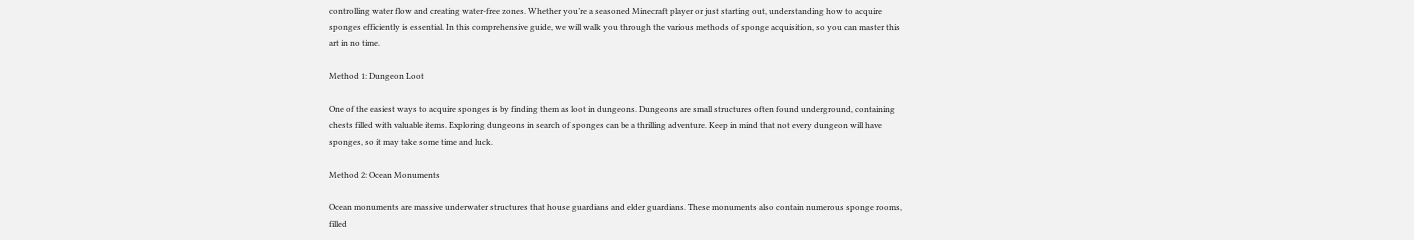controlling water flow and creating water-free zones. Whether you’re a seasoned Minecraft player or just starting out, understanding how to acquire sponges efficiently is essential. In this comprehensive guide, we will walk you through the various methods of sponge acquisition, so you can master this art in no time.

Method 1: Dungeon Loot

One of the easiest ways to acquire sponges is by finding them as loot in dungeons. Dungeons are small structures often found underground, containing chests filled with valuable items. Exploring dungeons in search of sponges can be a thrilling adventure. Keep in mind that not every dungeon will have sponges, so it may take some time and luck.

Method 2: Ocean Monuments

Ocean monuments are massive underwater structures that house guardians and elder guardians. These monuments also contain numerous sponge rooms, filled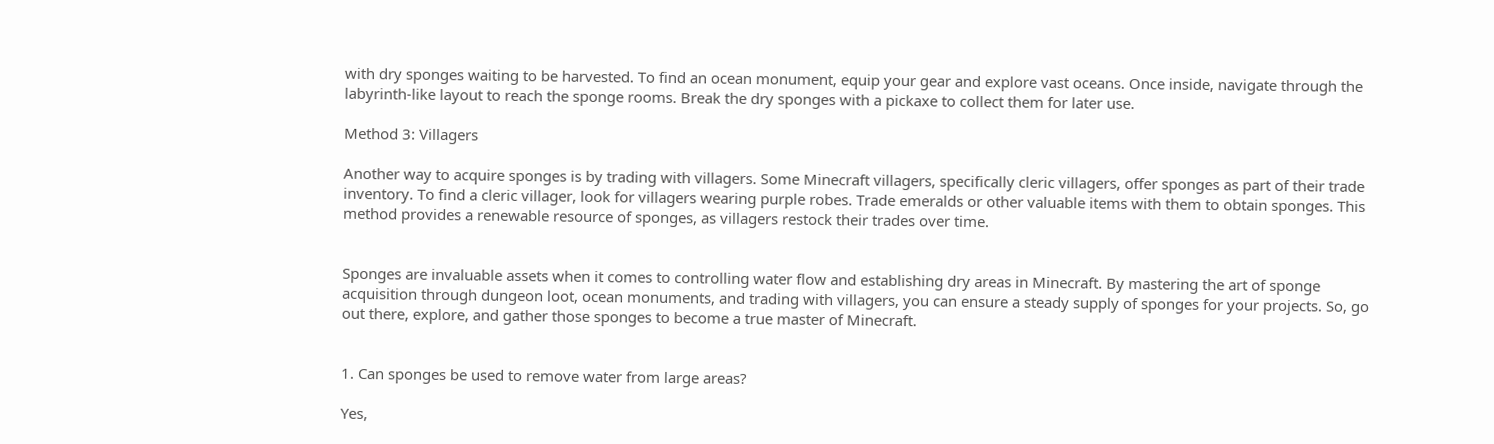with dry sponges waiting to be harvested. To find an ocean monument, equip your gear and explore vast oceans. Once inside, navigate through the labyrinth-like layout to reach the sponge rooms. Break the dry sponges with a pickaxe to collect them for later use.

Method 3: Villagers

Another way to acquire sponges is by trading with villagers. Some Minecraft villagers, specifically cleric villagers, offer sponges as part of their trade inventory. To find a cleric villager, look for villagers wearing purple robes. Trade emeralds or other valuable items with them to obtain sponges. This method provides a renewable resource of sponges, as villagers restock their trades over time.


Sponges are invaluable assets when it comes to controlling water flow and establishing dry areas in Minecraft. By mastering the art of sponge acquisition through dungeon loot, ocean monuments, and trading with villagers, you can ensure a steady supply of sponges for your projects. So, go out there, explore, and gather those sponges to become a true master of Minecraft.


1. Can sponges be used to remove water from large areas?

Yes,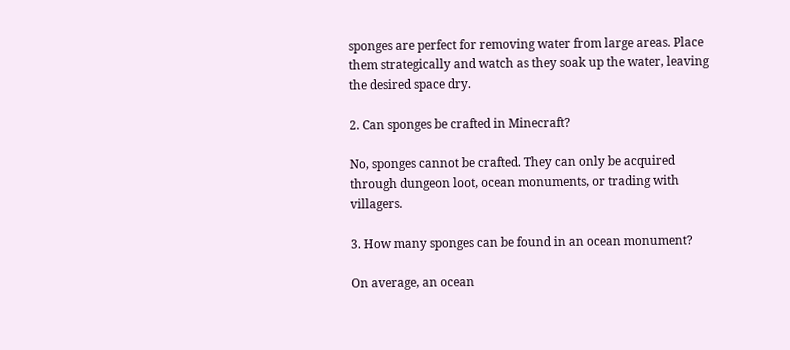sponges are perfect for removing water from large areas. Place them strategically and watch as they soak up the water, leaving the desired space dry.

2. Can sponges be crafted in Minecraft?

No, sponges cannot be crafted. They can only be acquired through dungeon loot, ocean monuments, or trading with villagers.

3. How many sponges can be found in an ocean monument?

On average, an ocean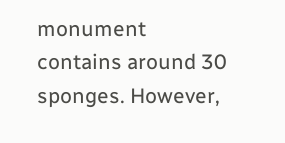monument contains around 30 sponges. However,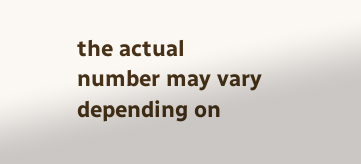the actual number may vary depending on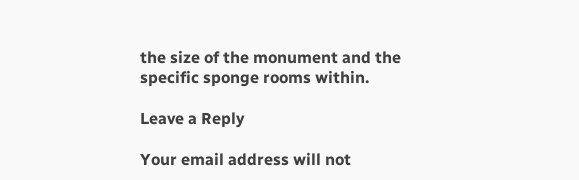the size of the monument and the specific sponge rooms within.

Leave a Reply

Your email address will not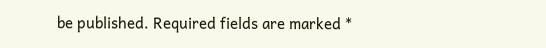be published. Required fields are marked *